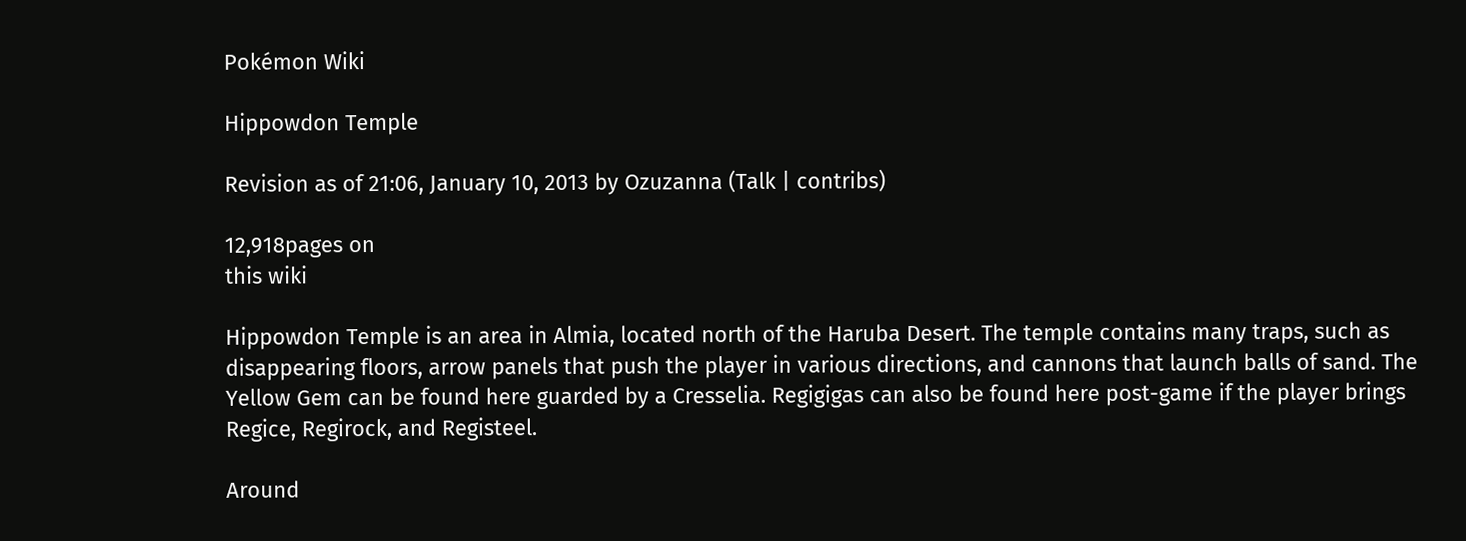Pokémon Wiki

Hippowdon Temple

Revision as of 21:06, January 10, 2013 by Ozuzanna (Talk | contribs)

12,918pages on
this wiki

Hippowdon Temple is an area in Almia, located north of the Haruba Desert. The temple contains many traps, such as disappearing floors, arrow panels that push the player in various directions, and cannons that launch balls of sand. The Yellow Gem can be found here guarded by a Cresselia. Regigigas can also be found here post-game if the player brings Regice, Regirock, and Registeel.

Around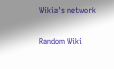Wikia's network

Random Wiki